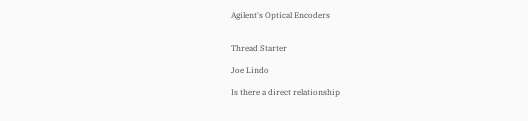Agilent's Optical Encoders


Thread Starter

Joe Lindo

Is there a direct relationship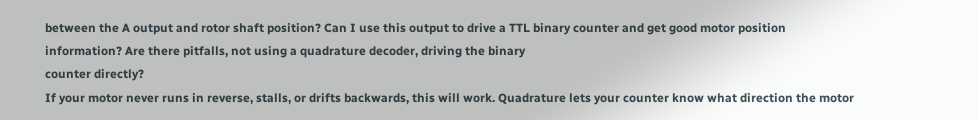between the A output and rotor shaft position? Can I use this output to drive a TTL binary counter and get good motor position information? Are there pitfalls, not using a quadrature decoder, driving the binary
counter directly?
If your motor never runs in reverse, stalls, or drifts backwards, this will work. Quadrature lets your counter know what direction the motor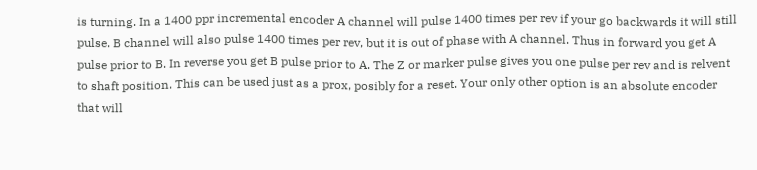is turning. In a 1400 ppr incremental encoder A channel will pulse 1400 times per rev if your go backwards it will still pulse. B channel will also pulse 1400 times per rev, but it is out of phase with A channel. Thus in forward you get A pulse prior to B. In reverse you get B pulse prior to A. The Z or marker pulse gives you one pulse per rev and is relvent to shaft position. This can be used just as a prox, posibly for a reset. Your only other option is an absolute encoder that will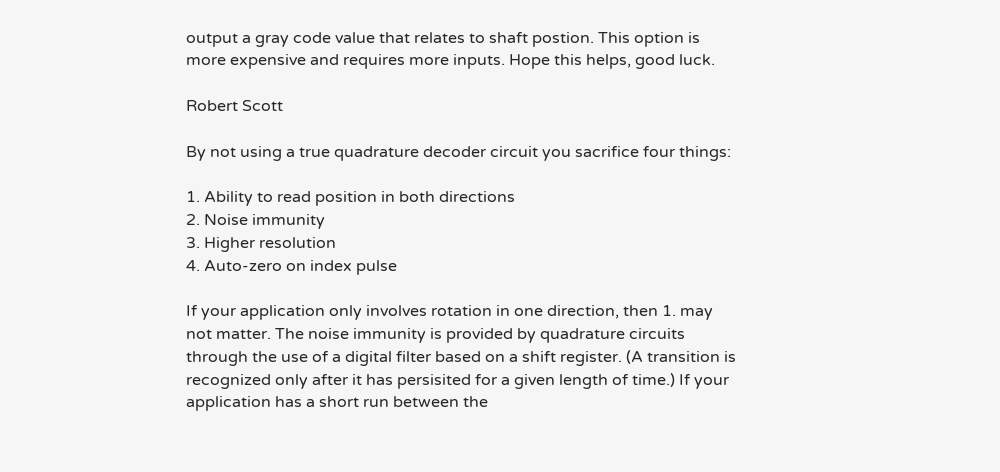output a gray code value that relates to shaft postion. This option is more expensive and requires more inputs. Hope this helps, good luck.

Robert Scott

By not using a true quadrature decoder circuit you sacrifice four things:

1. Ability to read position in both directions
2. Noise immunity
3. Higher resolution
4. Auto-zero on index pulse

If your application only involves rotation in one direction, then 1. may not matter. The noise immunity is provided by quadrature circuits through the use of a digital filter based on a shift register. (A transition is recognized only after it has persisited for a given length of time.) If your application has a short run between the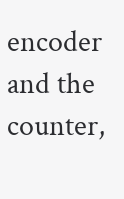encoder and the counter,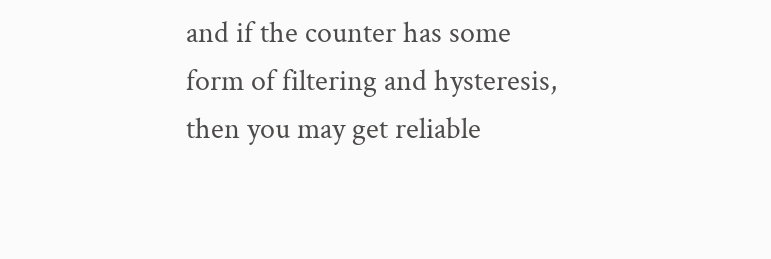and if the counter has some form of filtering and hysteresis, then you may get reliable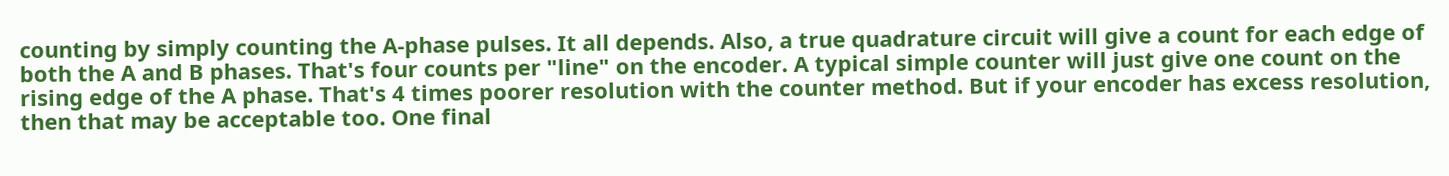counting by simply counting the A-phase pulses. It all depends. Also, a true quadrature circuit will give a count for each edge of both the A and B phases. That's four counts per "line" on the encoder. A typical simple counter will just give one count on the rising edge of the A phase. That's 4 times poorer resolution with the counter method. But if your encoder has excess resolution, then that may be acceptable too. One final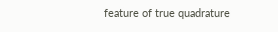feature of true quadrature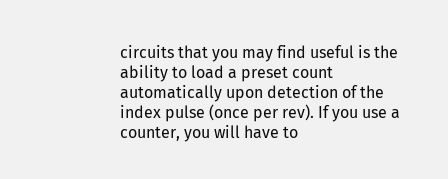circuits that you may find useful is the ability to load a preset count automatically upon detection of the index pulse (once per rev). If you use a counter, you will have to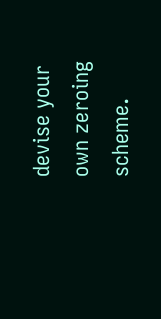devise your own zeroing scheme.